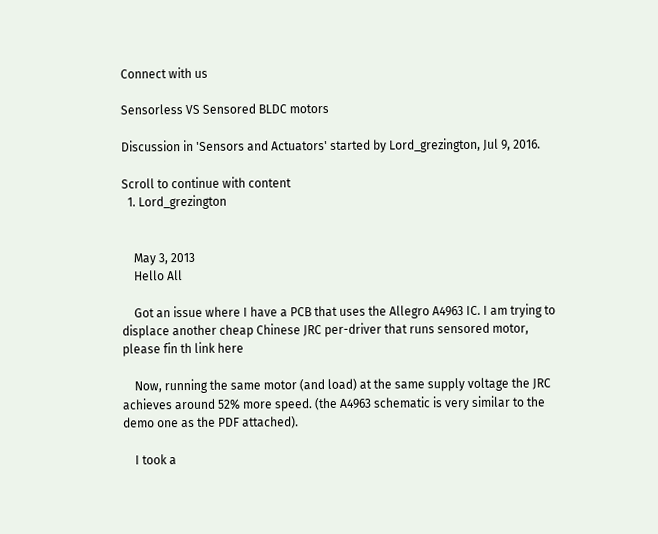Connect with us

Sensorless VS Sensored BLDC motors

Discussion in 'Sensors and Actuators' started by Lord_grezington, Jul 9, 2016.

Scroll to continue with content
  1. Lord_grezington


    May 3, 2013
    Hello All

    Got an issue where I have a PCB that uses the Allegro A4963 IC. I am trying to displace another cheap Chinese JRC per-driver that runs sensored motor, please fin th link here

    Now, running the same motor (and load) at the same supply voltage the JRC achieves around 52% more speed. (the A4963 schematic is very similar to the demo one as the PDF attached).

    I took a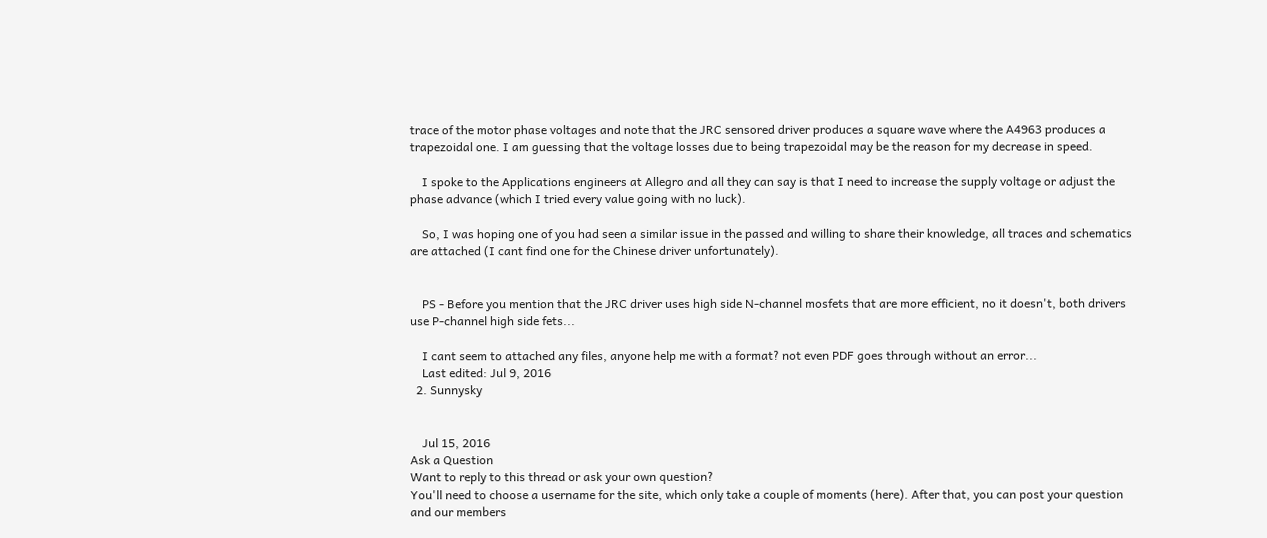trace of the motor phase voltages and note that the JRC sensored driver produces a square wave where the A4963 produces a trapezoidal one. I am guessing that the voltage losses due to being trapezoidal may be the reason for my decrease in speed.

    I spoke to the Applications engineers at Allegro and all they can say is that I need to increase the supply voltage or adjust the phase advance (which I tried every value going with no luck).

    So, I was hoping one of you had seen a similar issue in the passed and willing to share their knowledge, all traces and schematics are attached (I cant find one for the Chinese driver unfortunately).


    PS - Before you mention that the JRC driver uses high side N-channel mosfets that are more efficient, no it doesn't, both drivers use P-channel high side fets...

    I cant seem to attached any files, anyone help me with a format? not even PDF goes through without an error...
    Last edited: Jul 9, 2016
  2. Sunnysky


    Jul 15, 2016
Ask a Question
Want to reply to this thread or ask your own question?
You'll need to choose a username for the site, which only take a couple of moments (here). After that, you can post your question and our members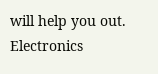will help you out.
Electronics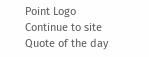Point Logo
Continue to site
Quote of the day